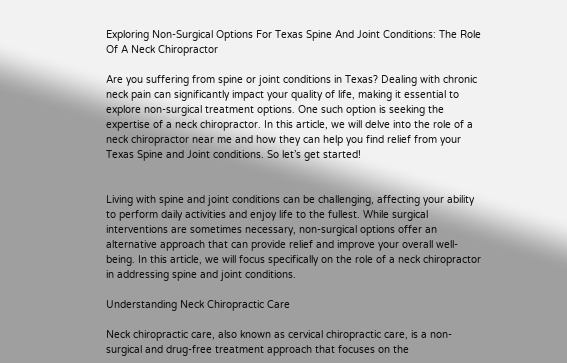Exploring Non-Surgical Options For Texas Spine And Joint Conditions: The Role Of A Neck Chiropractor

Are you suffering from spine or joint conditions in Texas? Dealing with chronic neck pain can significantly impact your quality of life, making it essential to explore non-surgical treatment options. One such option is seeking the expertise of a neck chiropractor. In this article, we will delve into the role of a neck chiropractor near me and how they can help you find relief from your Texas Spine and Joint conditions. So let’s get started!


Living with spine and joint conditions can be challenging, affecting your ability to perform daily activities and enjoy life to the fullest. While surgical interventions are sometimes necessary, non-surgical options offer an alternative approach that can provide relief and improve your overall well-being. In this article, we will focus specifically on the role of a neck chiropractor in addressing spine and joint conditions.

Understanding Neck Chiropractic Care

Neck chiropractic care, also known as cervical chiropractic care, is a non-surgical and drug-free treatment approach that focuses on the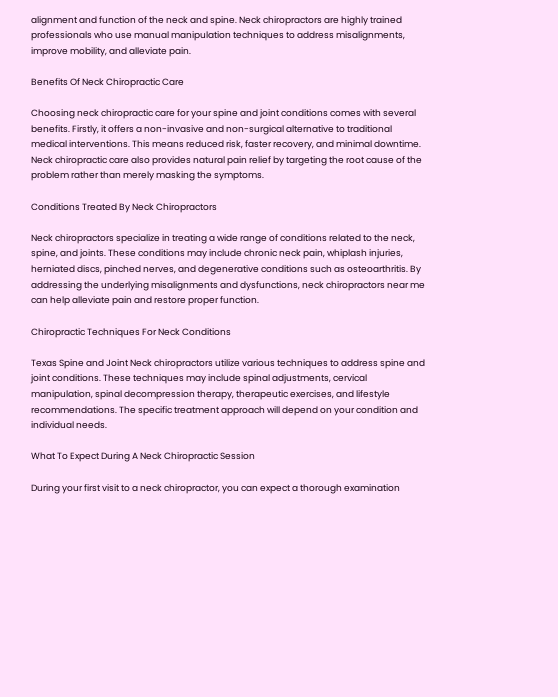alignment and function of the neck and spine. Neck chiropractors are highly trained professionals who use manual manipulation techniques to address misalignments, improve mobility, and alleviate pain.

Benefits Of Neck Chiropractic Care

Choosing neck chiropractic care for your spine and joint conditions comes with several benefits. Firstly, it offers a non-invasive and non-surgical alternative to traditional medical interventions. This means reduced risk, faster recovery, and minimal downtime. Neck chiropractic care also provides natural pain relief by targeting the root cause of the problem rather than merely masking the symptoms.

Conditions Treated By Neck Chiropractors

Neck chiropractors specialize in treating a wide range of conditions related to the neck, spine, and joints. These conditions may include chronic neck pain, whiplash injuries, herniated discs, pinched nerves, and degenerative conditions such as osteoarthritis. By addressing the underlying misalignments and dysfunctions, neck chiropractors near me can help alleviate pain and restore proper function.

Chiropractic Techniques For Neck Conditions

Texas Spine and Joint Neck chiropractors utilize various techniques to address spine and joint conditions. These techniques may include spinal adjustments, cervical manipulation, spinal decompression therapy, therapeutic exercises, and lifestyle recommendations. The specific treatment approach will depend on your condition and individual needs.

What To Expect During A Neck Chiropractic Session

During your first visit to a neck chiropractor, you can expect a thorough examination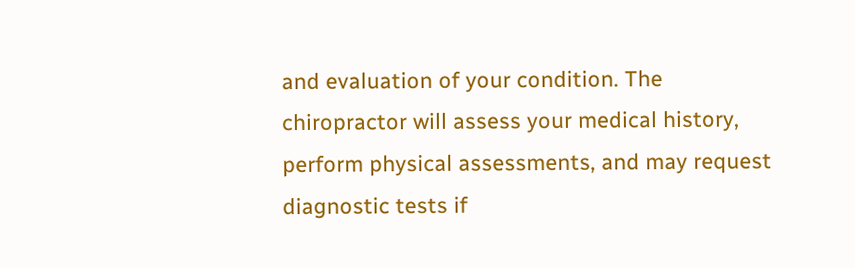and evaluation of your condition. The chiropractor will assess your medical history, perform physical assessments, and may request diagnostic tests if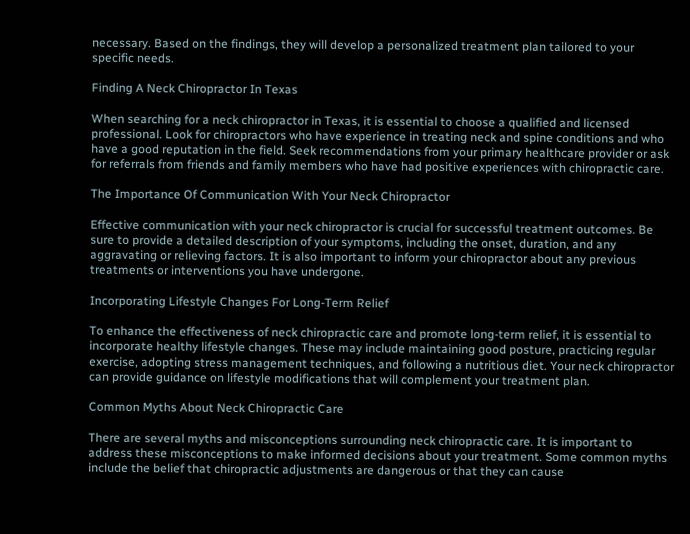necessary. Based on the findings, they will develop a personalized treatment plan tailored to your specific needs.

Finding A Neck Chiropractor In Texas

When searching for a neck chiropractor in Texas, it is essential to choose a qualified and licensed professional. Look for chiropractors who have experience in treating neck and spine conditions and who have a good reputation in the field. Seek recommendations from your primary healthcare provider or ask for referrals from friends and family members who have had positive experiences with chiropractic care.

The Importance Of Communication With Your Neck Chiropractor

Effective communication with your neck chiropractor is crucial for successful treatment outcomes. Be sure to provide a detailed description of your symptoms, including the onset, duration, and any aggravating or relieving factors. It is also important to inform your chiropractor about any previous treatments or interventions you have undergone.

Incorporating Lifestyle Changes For Long-Term Relief

To enhance the effectiveness of neck chiropractic care and promote long-term relief, it is essential to incorporate healthy lifestyle changes. These may include maintaining good posture, practicing regular exercise, adopting stress management techniques, and following a nutritious diet. Your neck chiropractor can provide guidance on lifestyle modifications that will complement your treatment plan.

Common Myths About Neck Chiropractic Care

There are several myths and misconceptions surrounding neck chiropractic care. It is important to address these misconceptions to make informed decisions about your treatment. Some common myths include the belief that chiropractic adjustments are dangerous or that they can cause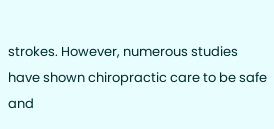strokes. However, numerous studies have shown chiropractic care to be safe and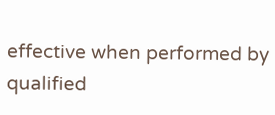effective when performed by qualified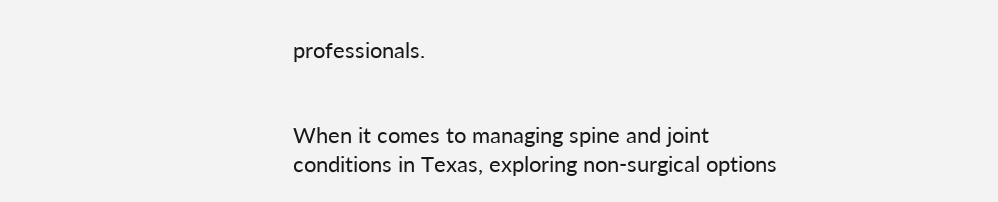professionals.


When it comes to managing spine and joint conditions in Texas, exploring non-surgical options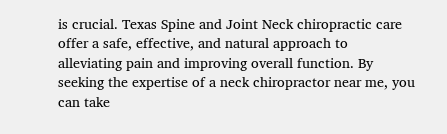is crucial. Texas Spine and Joint Neck chiropractic care offer a safe, effective, and natural approach to alleviating pain and improving overall function. By seeking the expertise of a neck chiropractor near me, you can take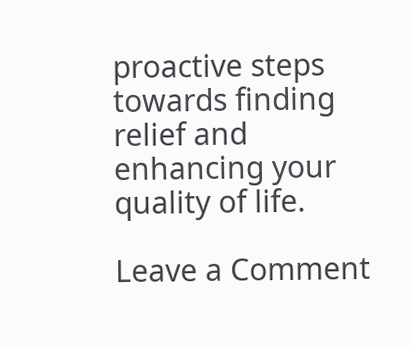proactive steps towards finding relief and enhancing your quality of life.

Leave a Comment